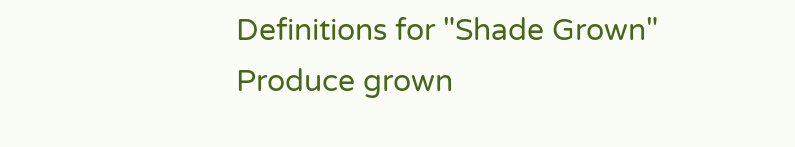Definitions for "Shade Grown"
Produce grown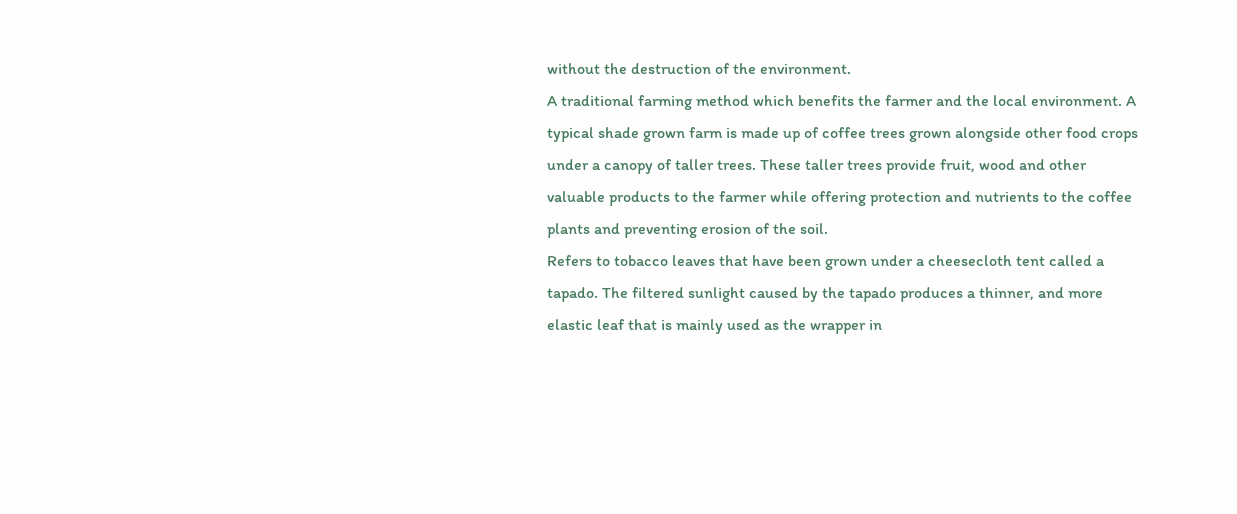without the destruction of the environment.
A traditional farming method which benefits the farmer and the local environment. A typical shade grown farm is made up of coffee trees grown alongside other food crops under a canopy of taller trees. These taller trees provide fruit, wood and other valuable products to the farmer while offering protection and nutrients to the coffee plants and preventing erosion of the soil.
Refers to tobacco leaves that have been grown under a cheesecloth tent called a tapado. The filtered sunlight caused by the tapado produces a thinner, and more elastic leaf that is mainly used as the wrapper in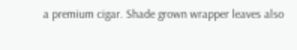a premium cigar. Shade grown wrapper leaves also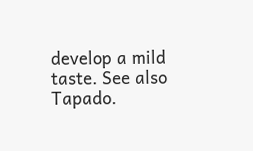develop a mild taste. See also Tapado.